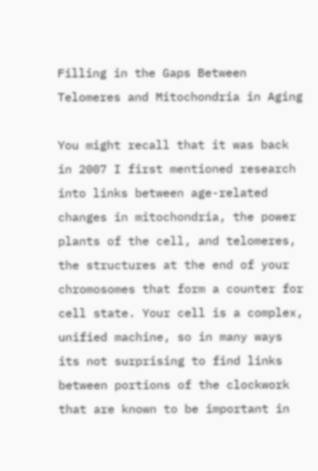Filling in the Gaps Between Telomeres and Mitochondria in Aging

You might recall that it was back in 2007 I first mentioned research into links between age-related changes in mitochondria, the power plants of the cell, and telomeres, the structures at the end of your chromosomes that form a counter for cell state. Your cell is a complex, unified machine, so in many ways its not surprising to find links between portions of the clockwork that are known to be important in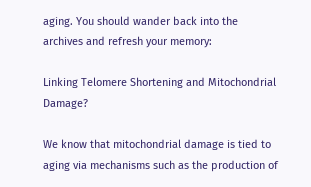aging. You should wander back into the archives and refresh your memory:

Linking Telomere Shortening and Mitochondrial Damage?

We know that mitochondrial damage is tied to aging via mechanisms such as the production of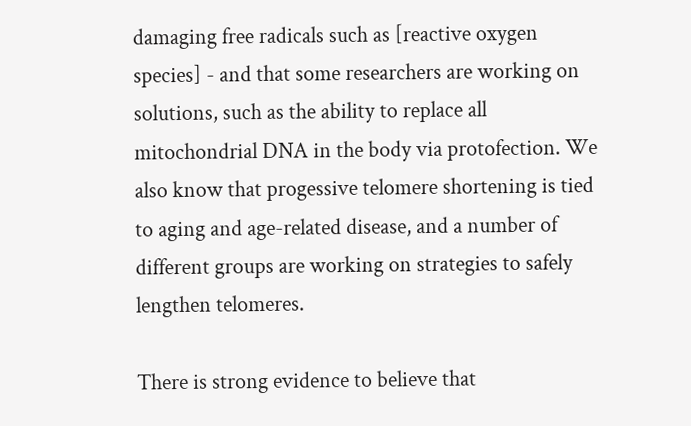damaging free radicals such as [reactive oxygen species] - and that some researchers are working on solutions, such as the ability to replace all mitochondrial DNA in the body via protofection. We also know that progessive telomere shortening is tied to aging and age-related disease, and a number of different groups are working on strategies to safely lengthen telomeres.

There is strong evidence to believe that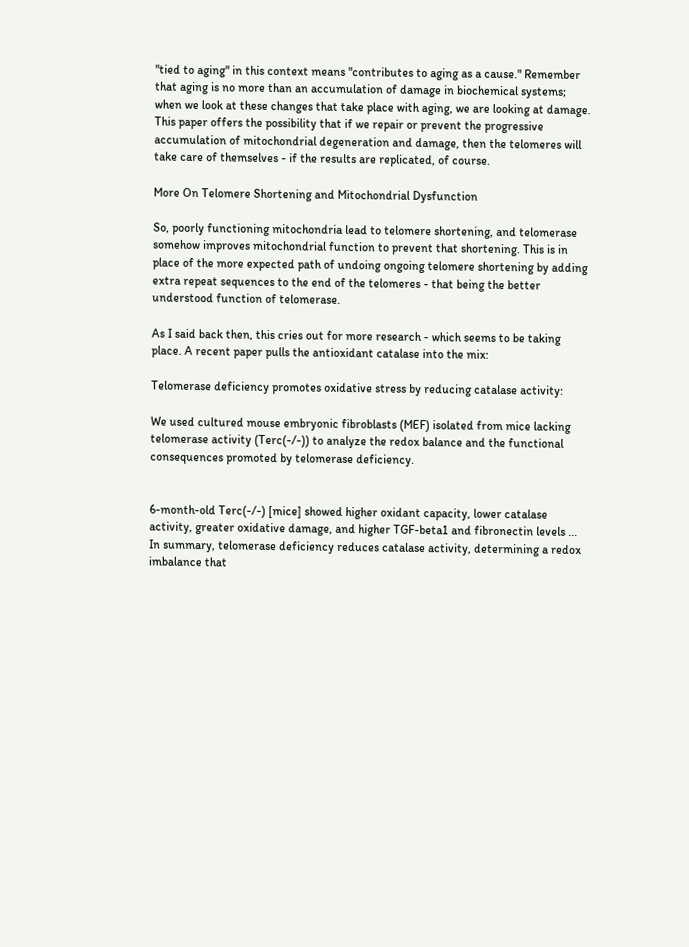"tied to aging" in this context means "contributes to aging as a cause." Remember that aging is no more than an accumulation of damage in biochemical systems; when we look at these changes that take place with aging, we are looking at damage. This paper offers the possibility that if we repair or prevent the progressive accumulation of mitochondrial degeneration and damage, then the telomeres will take care of themselves - if the results are replicated, of course.

More On Telomere Shortening and Mitochondrial Dysfunction

So, poorly functioning mitochondria lead to telomere shortening, and telomerase somehow improves mitochondrial function to prevent that shortening. This is in place of the more expected path of undoing ongoing telomere shortening by adding extra repeat sequences to the end of the telomeres - that being the better understood function of telomerase.

As I said back then, this cries out for more research - which seems to be taking place. A recent paper pulls the antioxidant catalase into the mix:

Telomerase deficiency promotes oxidative stress by reducing catalase activity:

We used cultured mouse embryonic fibroblasts (MEF) isolated from mice lacking telomerase activity (Terc(-/-)) to analyze the redox balance and the functional consequences promoted by telomerase deficiency.


6-month-old Terc(-/-) [mice] showed higher oxidant capacity, lower catalase activity, greater oxidative damage, and higher TGF-beta1 and fibronectin levels ... In summary, telomerase deficiency reduces catalase activity, determining a redox imbalance that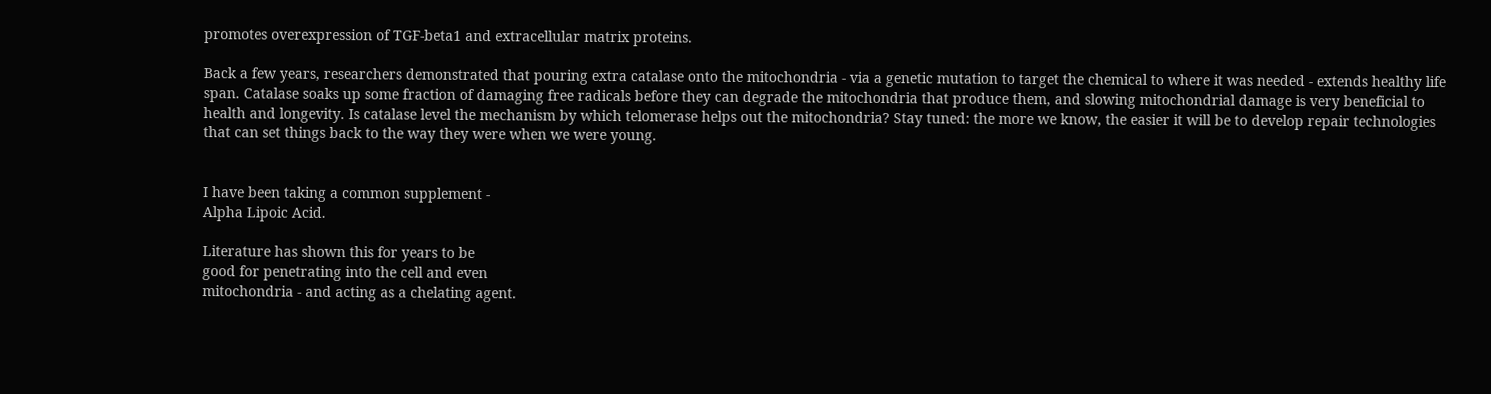promotes overexpression of TGF-beta1 and extracellular matrix proteins.

Back a few years, researchers demonstrated that pouring extra catalase onto the mitochondria - via a genetic mutation to target the chemical to where it was needed - extends healthy life span. Catalase soaks up some fraction of damaging free radicals before they can degrade the mitochondria that produce them, and slowing mitochondrial damage is very beneficial to health and longevity. Is catalase level the mechanism by which telomerase helps out the mitochondria? Stay tuned: the more we know, the easier it will be to develop repair technologies that can set things back to the way they were when we were young.


I have been taking a common supplement -
Alpha Lipoic Acid.

Literature has shown this for years to be
good for penetrating into the cell and even
mitochondria - and acting as a chelating agent.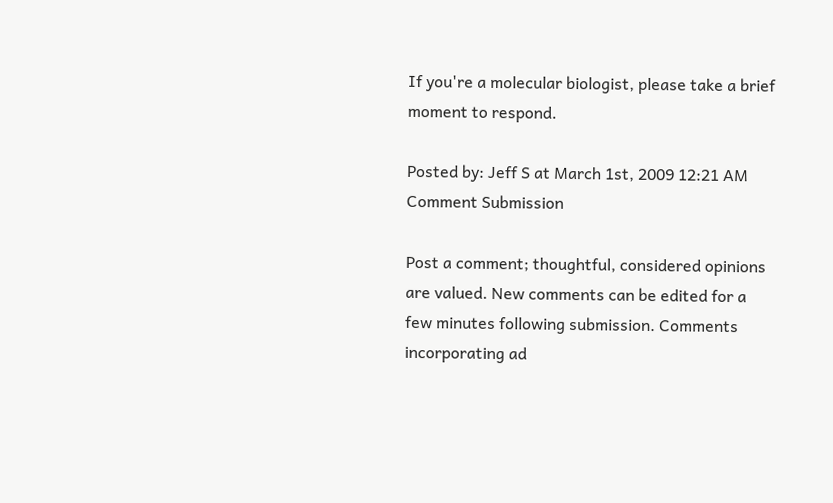If you're a molecular biologist, please take a brief moment to respond.

Posted by: Jeff S at March 1st, 2009 12:21 AM
Comment Submission

Post a comment; thoughtful, considered opinions are valued. New comments can be edited for a few minutes following submission. Comments incorporating ad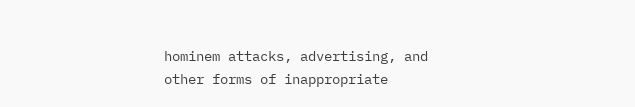hominem attacks, advertising, and other forms of inappropriate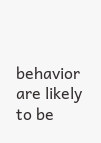behavior are likely to be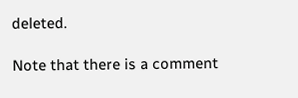deleted.

Note that there is a comment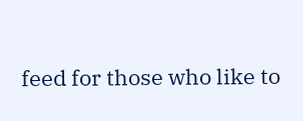feed for those who like to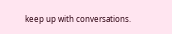keep up with conversations.